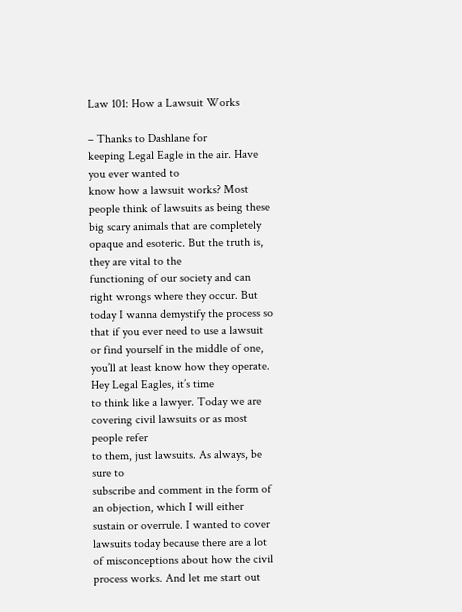Law 101: How a Lawsuit Works

– Thanks to Dashlane for
keeping Legal Eagle in the air. Have you ever wanted to
know how a lawsuit works? Most people think of lawsuits as being these big scary animals that are completely opaque and esoteric. But the truth is, they are vital to the
functioning of our society and can right wrongs where they occur. But today I wanna demystify the process so that if you ever need to use a lawsuit or find yourself in the middle of one, you’ll at least know how they operate. Hey Legal Eagles, it’s time
to think like a lawyer. Today we are covering civil lawsuits or as most people refer
to them, just lawsuits. As always, be sure to
subscribe and comment in the form of an objection, which I will either sustain or overrule. I wanted to cover lawsuits today because there are a lot of misconceptions about how the civil process works. And let me start out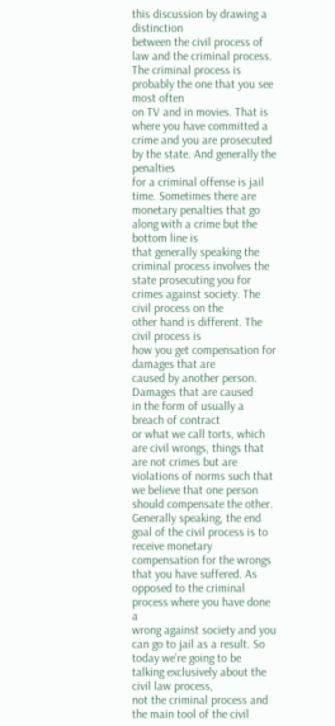this discussion by drawing a distinction
between the civil process of law and the criminal process. The criminal process is probably the one that you see most often
on TV and in movies. That is where you have committed a crime and you are prosecuted by the state. And generally the penalties
for a criminal offense is jail time. Sometimes there are monetary penalties that go along with a crime but the bottom line is
that generally speaking the criminal process involves the state prosecuting you for
crimes against society. The civil process on the
other hand is different. The civil process is
how you get compensation for damages that are
caused by another person. Damages that are caused
in the form of usually a breach of contract
or what we call torts, which are civil wrongs, things that are not crimes but are violations of norms such that we believe that one person should compensate the other. Generally speaking, the end
goal of the civil process is to receive monetary compensation for the wrongs that you have suffered. As opposed to the criminal process where you have done a
wrong against society and you can go to jail as a result. So today we’re going to be
talking exclusively about the civil law process,
not the criminal process and the main tool of the civil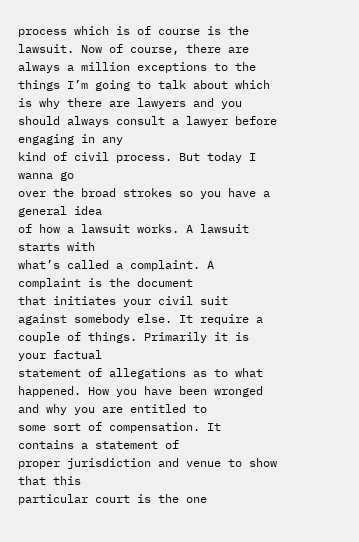process which is of course is the lawsuit. Now of course, there are
always a million exceptions to the things I’m going to talk about which is why there are lawyers and you should always consult a lawyer before engaging in any
kind of civil process. But today I wanna go
over the broad strokes so you have a general idea
of how a lawsuit works. A lawsuit starts with
what’s called a complaint. A complaint is the document
that initiates your civil suit against somebody else. It require a couple of things. Primarily it is your factual
statement of allegations as to what happened. How you have been wronged and why you are entitled to
some sort of compensation. It contains a statement of
proper jurisdiction and venue to show that this
particular court is the one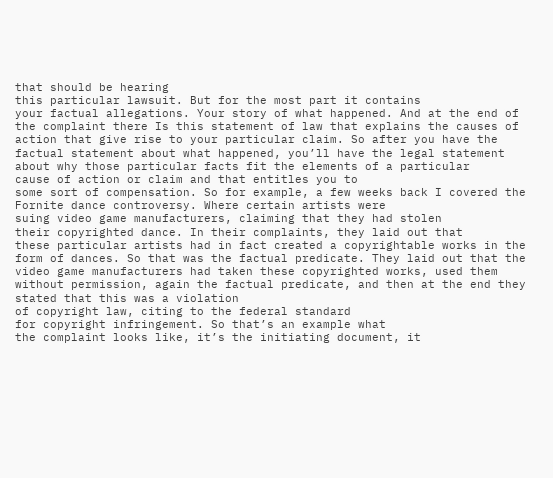that should be hearing
this particular lawsuit. But for the most part it contains
your factual allegations. Your story of what happened. And at the end of the complaint there Is this statement of law that explains the causes of action that give rise to your particular claim. So after you have the factual statement about what happened, you’ll have the legal statement about why those particular facts fit the elements of a particular
cause of action or claim and that entitles you to
some sort of compensation. So for example, a few weeks back I covered the Fornite dance controversy. Where certain artists were
suing video game manufacturers, claiming that they had stolen
their copyrighted dance. In their complaints, they laid out that
these particular artists had in fact created a copyrightable works in the form of dances. So that was the factual predicate. They laid out that the
video game manufacturers had taken these copyrighted works, used them without permission, again the factual predicate, and then at the end they stated that this was a violation
of copyright law, citing to the federal standard
for copyright infringement. So that’s an example what
the complaint looks like, it’s the initiating document, it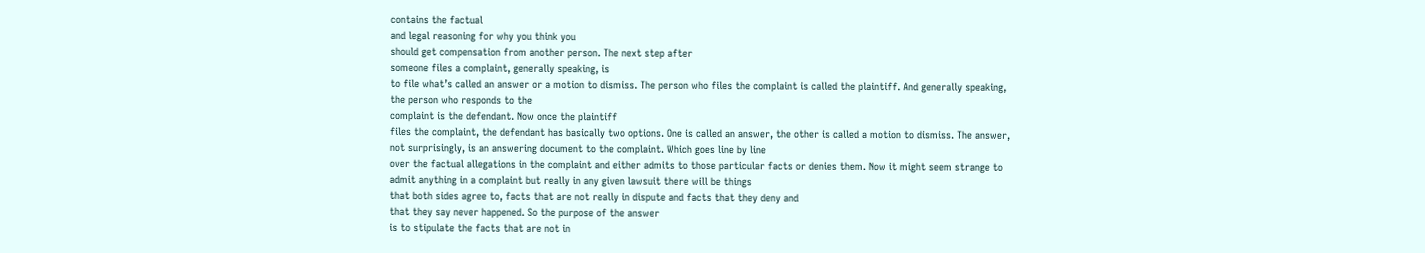contains the factual
and legal reasoning for why you think you
should get compensation from another person. The next step after
someone files a complaint, generally speaking, is
to file what’s called an answer or a motion to dismiss. The person who files the complaint is called the plaintiff. And generally speaking, the person who responds to the
complaint is the defendant. Now once the plaintiff
files the complaint, the defendant has basically two options. One is called an answer, the other is called a motion to dismiss. The answer, not surprisingly, is an answering document to the complaint. Which goes line by line
over the factual allegations in the complaint and either admits to those particular facts or denies them. Now it might seem strange to
admit anything in a complaint but really in any given lawsuit there will be things
that both sides agree to, facts that are not really in dispute and facts that they deny and
that they say never happened. So the purpose of the answer
is to stipulate the facts that are not in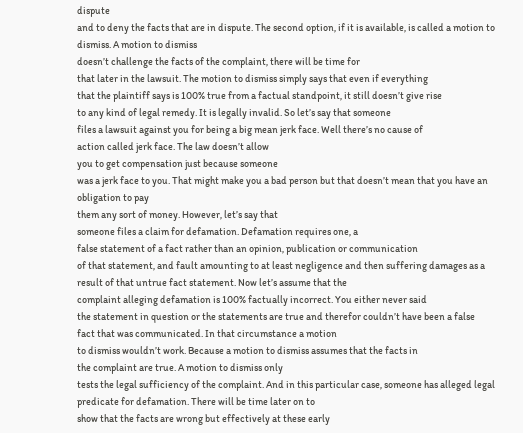dispute
and to deny the facts that are in dispute. The second option, if it is available, is called a motion to dismiss. A motion to dismiss
doesn’t challenge the facts of the complaint, there will be time for
that later in the lawsuit. The motion to dismiss simply says that even if everything
that the plaintiff says is 100% true from a factual standpoint, it still doesn’t give rise
to any kind of legal remedy. It is legally invalid. So let’s say that someone
files a lawsuit against you for being a big mean jerk face. Well there’s no cause of
action called jerk face. The law doesn’t allow
you to get compensation just because someone
was a jerk face to you. That might make you a bad person but that doesn’t mean that you have an obligation to pay
them any sort of money. However, let’s say that
someone files a claim for defamation. Defamation requires one, a
false statement of a fact rather than an opinion, publication or communication
of that statement, and fault amounting to at least negligence and then suffering damages as a result of that untrue fact statement. Now let’s assume that the
complaint alleging defamation is 100% factually incorrect. You either never said
the statement in question or the statements are true and therefor couldn’t have been a false
fact that was communicated. In that circumstance a motion
to dismiss wouldn’t work. Because a motion to dismiss assumes that the facts in
the complaint are true. A motion to dismiss only
tests the legal sufficiency of the complaint. And in this particular case, someone has alleged legal
predicate for defamation. There will be time later on to
show that the facts are wrong but effectively at these early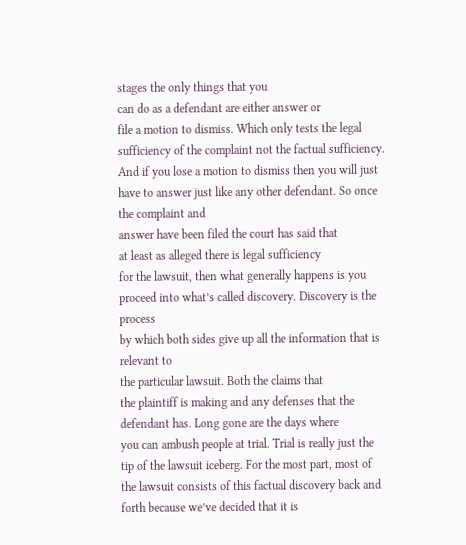stages the only things that you
can do as a defendant are either answer or
file a motion to dismiss. Which only tests the legal
sufficiency of the complaint not the factual sufficiency. And if you lose a motion to dismiss then you will just have to answer just like any other defendant. So once the complaint and
answer have been filed the court has said that
at least as alleged there is legal sufficiency
for the lawsuit, then what generally happens is you proceed into what’s called discovery. Discovery is the process
by which both sides give up all the information that is relevant to
the particular lawsuit. Both the claims that
the plaintiff is making and any defenses that the defendant has. Long gone are the days where
you can ambush people at trial. Trial is really just the
tip of the lawsuit iceberg. For the most part, most of
the lawsuit consists of this factual discovery back and
forth because we’ve decided that it is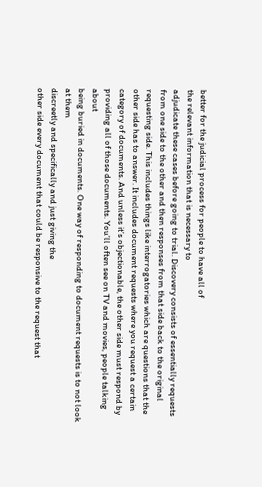better for the judicial process for people to have all of
the relevant information that is necessary to
adjudicate these cases before going to trial. Discovery consists of essentially requests from one side to the other and then responses from that side back to the original requesting side. This includes things like interrogatories which are questions that the
other side has to answer. It includes document requests where you request a certain
category of documents. And unless it’s objectionable, the other side must respond by providing all of those documents. You’ll often see on TV and movies, people talking about
being buried in documents. One way of responding to document requests is to not look at them
discreetly and specifically and just giving the
other side every document that could be responsive to the request that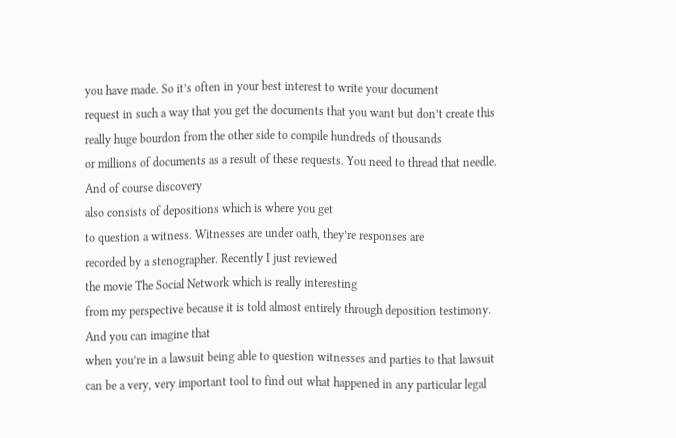you have made. So it’s often in your best interest to write your document
request in such a way that you get the documents that you want but don’t create this really huge bourdon from the other side to compile hundreds of thousands
or millions of documents as a result of these requests. You need to thread that needle. And of course discovery
also consists of depositions which is where you get
to question a witness. Witnesses are under oath, they’re responses are
recorded by a stenographer. Recently I just reviewed
the movie The Social Network which is really interesting
from my perspective because it is told almost entirely through deposition testimony. And you can imagine that
when you’re in a lawsuit being able to question witnesses and parties to that lawsuit can be a very, very important tool to find out what happened in any particular legal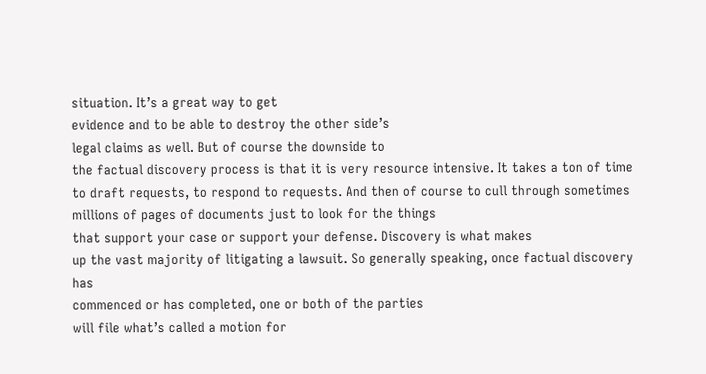situation. It’s a great way to get
evidence and to be able to destroy the other side’s
legal claims as well. But of course the downside to
the factual discovery process is that it is very resource intensive. It takes a ton of time to draft requests, to respond to requests. And then of course to cull through sometimes millions of pages of documents just to look for the things
that support your case or support your defense. Discovery is what makes
up the vast majority of litigating a lawsuit. So generally speaking, once factual discovery has
commenced or has completed, one or both of the parties
will file what’s called a motion for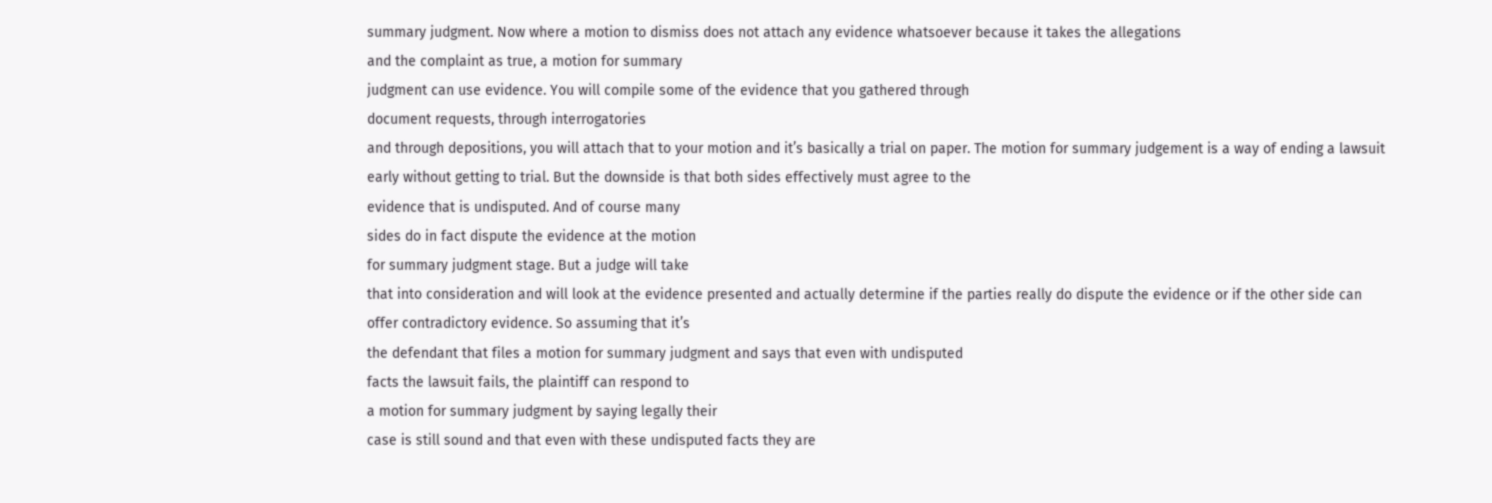summary judgment. Now where a motion to dismiss does not attach any evidence whatsoever because it takes the allegations
and the complaint as true, a motion for summary
judgment can use evidence. You will compile some of the evidence that you gathered through
document requests, through interrogatories
and through depositions, you will attach that to your motion and it’s basically a trial on paper. The motion for summary judgement is a way of ending a lawsuit
early without getting to trial. But the downside is that both sides effectively must agree to the
evidence that is undisputed. And of course many
sides do in fact dispute the evidence at the motion
for summary judgment stage. But a judge will take
that into consideration and will look at the evidence presented and actually determine if the parties really do dispute the evidence or if the other side can
offer contradictory evidence. So assuming that it’s
the defendant that files a motion for summary judgment and says that even with undisputed
facts the lawsuit fails, the plaintiff can respond to
a motion for summary judgment by saying legally their
case is still sound and that even with these undisputed facts they are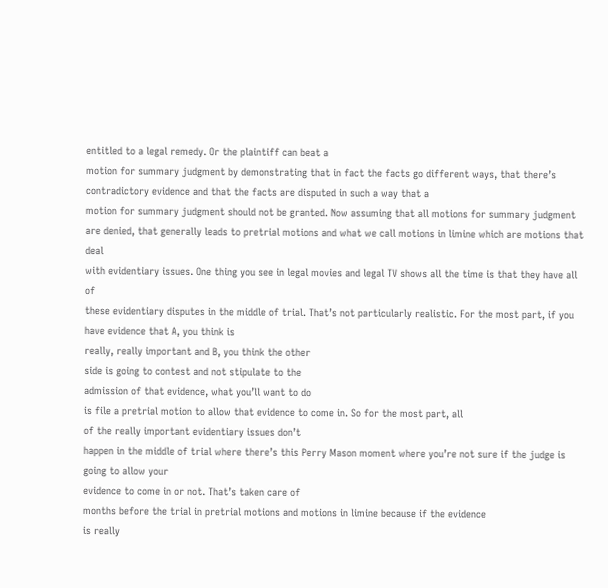entitled to a legal remedy. Or the plaintiff can beat a
motion for summary judgment by demonstrating that in fact the facts go different ways, that there’s contradictory evidence and that the facts are disputed in such a way that a
motion for summary judgment should not be granted. Now assuming that all motions for summary judgment are denied, that generally leads to pretrial motions and what we call motions in limine which are motions that deal
with evidentiary issues. One thing you see in legal movies and legal TV shows all the time is that they have all of
these evidentiary disputes in the middle of trial. That’s not particularly realistic. For the most part, if you have evidence that A, you think is
really, really important and B, you think the other
side is going to contest and not stipulate to the
admission of that evidence, what you’ll want to do
is file a pretrial motion to allow that evidence to come in. So for the most part, all
of the really important evidentiary issues don’t
happen in the middle of trial where there’s this Perry Mason moment where you’re not sure if the judge is going to allow your
evidence to come in or not. That’s taken care of
months before the trial in pretrial motions and motions in limine because if the evidence
is really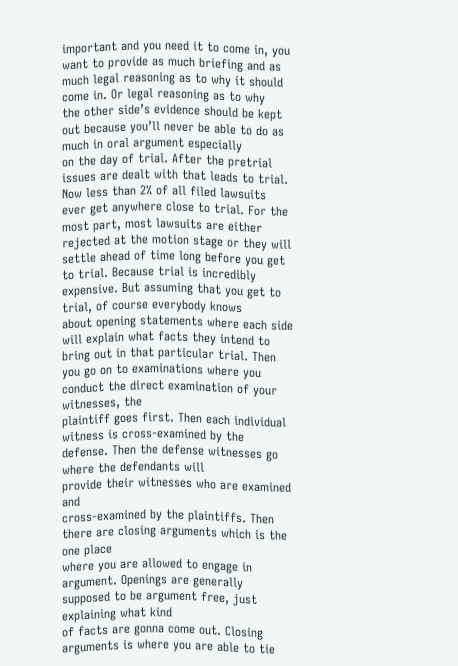important and you need it to come in, you want to provide as much briefing and as much legal reasoning as to why it should come in. Or legal reasoning as to why
the other side’s evidence should be kept out because you’ll never be able to do as much in oral argument especially
on the day of trial. After the pretrial issues are dealt with that leads to trial. Now less than 2% of all filed lawsuits ever get anywhere close to trial. For the most part, most lawsuits are either
rejected at the motion stage or they will settle ahead of time long before you get to trial. Because trial is incredibly expensive. But assuming that you get to trial, of course everybody knows
about opening statements where each side will explain what facts they intend to bring out in that particular trial. Then you go on to examinations where you conduct the direct examination of your witnesses, the
plaintiff goes first. Then each individual
witness is cross-examined by the defense. Then the defense witnesses go where the defendants will
provide their witnesses who are examined and
cross-examined by the plaintiffs. Then there are closing arguments which is the one place
where you are allowed to engage in argument. Openings are generally
supposed to be argument free, just explaining what kind
of facts are gonna come out. Closing arguments is where you are able to tie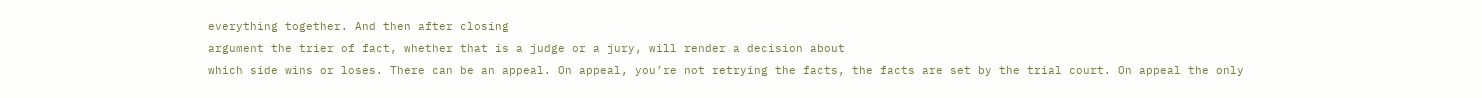everything together. And then after closing
argument the trier of fact, whether that is a judge or a jury, will render a decision about
which side wins or loses. There can be an appeal. On appeal, you’re not retrying the facts, the facts are set by the trial court. On appeal the only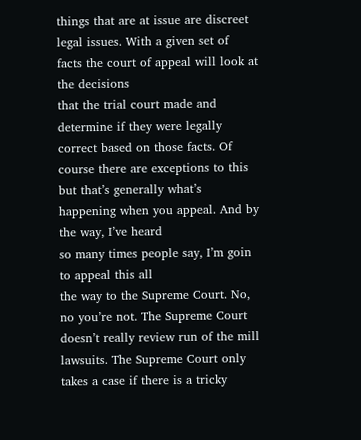things that are at issue are discreet legal issues. With a given set of
facts the court of appeal will look at the decisions
that the trial court made and determine if they were legally correct based on those facts. Of course there are exceptions to this but that’s generally what’s
happening when you appeal. And by the way, I’ve heard
so many times people say, I’m goin to appeal this all
the way to the Supreme Court. No, no you’re not. The Supreme Court doesn’t really review run of the mill lawsuits. The Supreme Court only takes a case if there is a tricky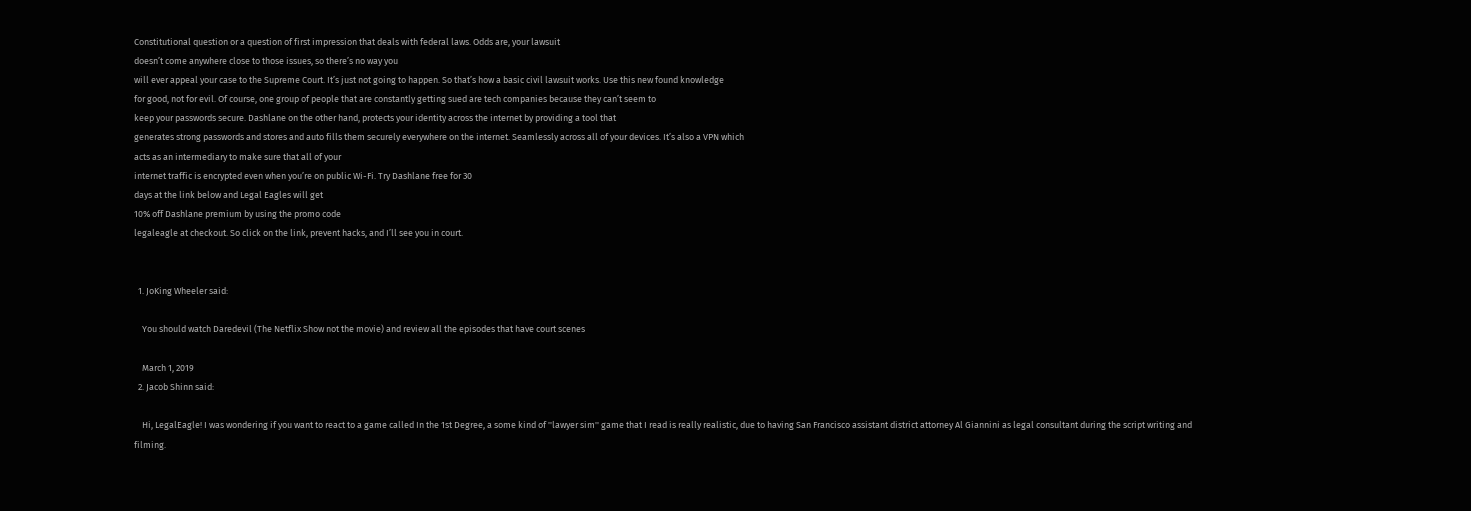Constitutional question or a question of first impression that deals with federal laws. Odds are, your lawsuit
doesn’t come anywhere close to those issues, so there’s no way you
will ever appeal your case to the Supreme Court. It’s just not going to happen. So that’s how a basic civil lawsuit works. Use this new found knowledge
for good, not for evil. Of course, one group of people that are constantly getting sued are tech companies because they can’t seem to
keep your passwords secure. Dashlane on the other hand, protects your identity across the internet by providing a tool that
generates strong passwords and stores and auto fills them securely everywhere on the internet. Seamlessly across all of your devices. It’s also a VPN which
acts as an intermediary to make sure that all of your
internet traffic is encrypted even when you’re on public Wi-Fi. Try Dashlane free for 30
days at the link below and Legal Eagles will get
10% off Dashlane premium by using the promo code
legaleagle at checkout. So click on the link, prevent hacks, and I’ll see you in court.


  1. JoKing Wheeler said:

    You should watch Daredevil (The Netflix Show not the movie) and review all the episodes that have court scenes

    March 1, 2019
  2. Jacob Shinn said:

    Hi, LegalEagle! I was wondering if you want to react to a game called In the 1st Degree, a some kind of ''lawyer sim'' game that I read is really realistic, due to having San Francisco assistant district attorney Al Giannini as legal consultant during the script writing and filming.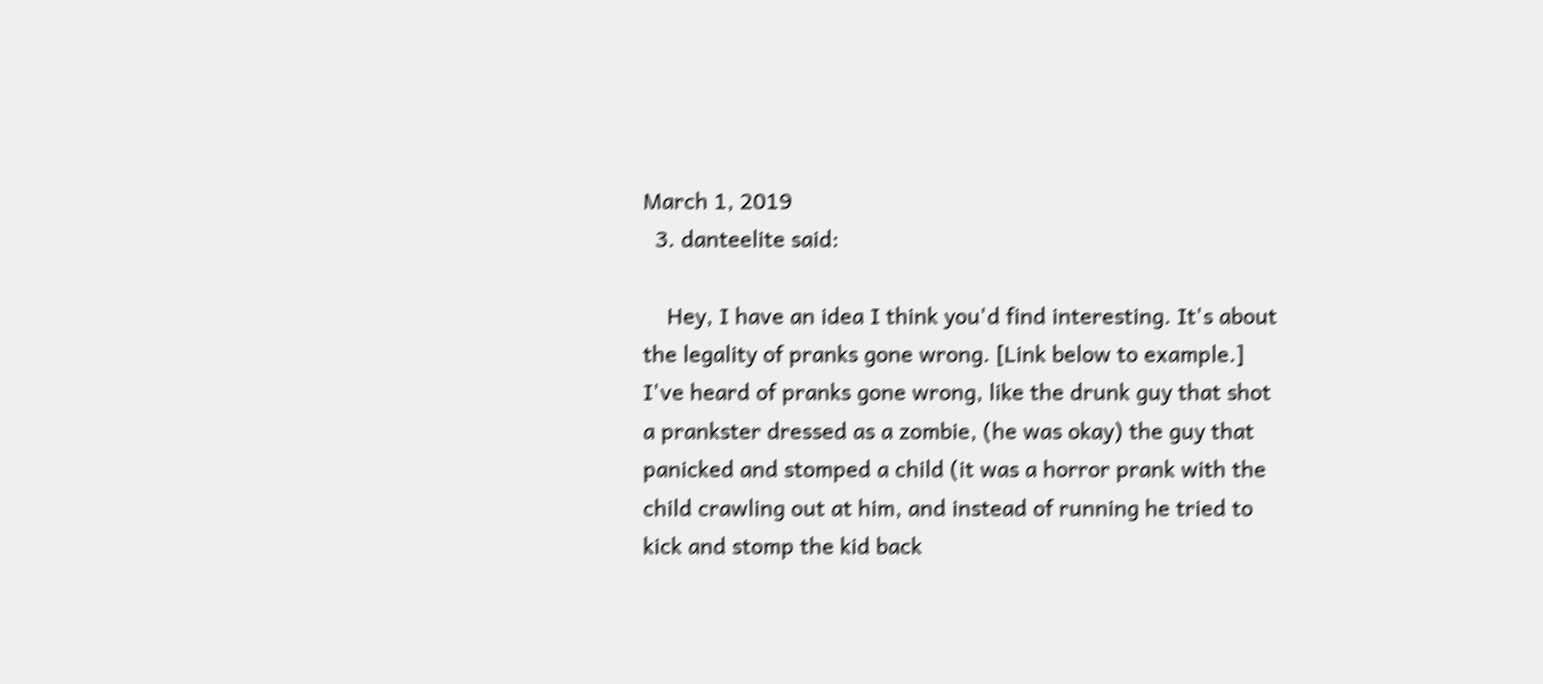March 1, 2019
  3. danteelite said:

    Hey, I have an idea I think you'd find interesting. It's about the legality of pranks gone wrong. [Link below to example.] I've heard of pranks gone wrong, like the drunk guy that shot a prankster dressed as a zombie, (he was okay) the guy that panicked and stomped a child (it was a horror prank with the child crawling out at him, and instead of running he tried to kick and stomp the kid back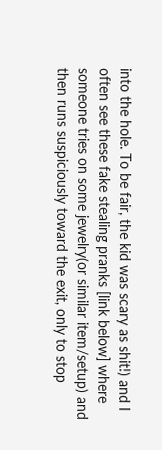into the hole. To be fair, the kid was scary as shit!) and I often see these fake stealing pranks [link below] where someone tries on some jewelry(or similar item/setup) and then runs suspiciously toward the exit, only to stop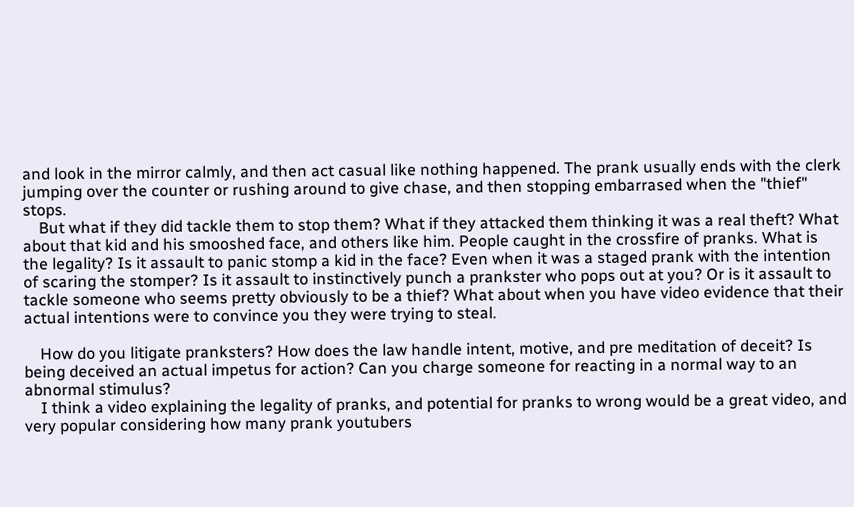and look in the mirror calmly, and then act casual like nothing happened. The prank usually ends with the clerk jumping over the counter or rushing around to give chase, and then stopping embarrased when the "thief" stops.
    But what if they did tackle them to stop them? What if they attacked them thinking it was a real theft? What about that kid and his smooshed face, and others like him. People caught in the crossfire of pranks. What is the legality? Is it assault to panic stomp a kid in the face? Even when it was a staged prank with the intention of scaring the stomper? Is it assault to instinctively punch a prankster who pops out at you? Or is it assault to tackle someone who seems pretty obviously to be a thief? What about when you have video evidence that their actual intentions were to convince you they were trying to steal.

    How do you litigate pranksters? How does the law handle intent, motive, and pre meditation of deceit? Is being deceived an actual impetus for action? Can you charge someone for reacting in a normal way to an abnormal stimulus?
    I think a video explaining the legality of pranks, and potential for pranks to wrong would be a great video, and very popular considering how many prank youtubers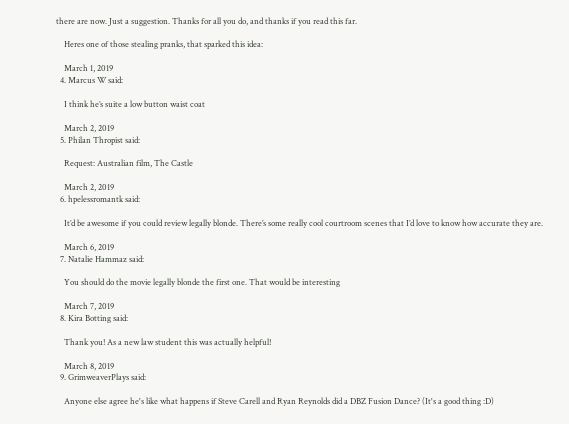there are now. Just a suggestion. Thanks for all you do, and thanks if you read this far.

    Heres one of those stealing pranks, that sparked this idea:

    March 1, 2019
  4. Marcus W said:

    I think he’s suite a low button waist coat

    March 2, 2019
  5. Philan Thropist said:

    Request: Australian film, The Castle

    March 2, 2019
  6. hpelessromantk said:

    It’d be awesome if you could review legally blonde. There’s some really cool courtroom scenes that I’d love to know how accurate they are.

    March 6, 2019
  7. Natalie Hammaz said:

    You should do the movie legally blonde the first one. That would be interesting

    March 7, 2019
  8. Kira Botting said:

    Thank you! As a new law student this was actually helpful!

    March 8, 2019
  9. GrimweaverPlays said:

    Anyone else agree he's like what happens if Steve Carell and Ryan Reynolds did a DBZ Fusion Dance? (It's a good thing :D)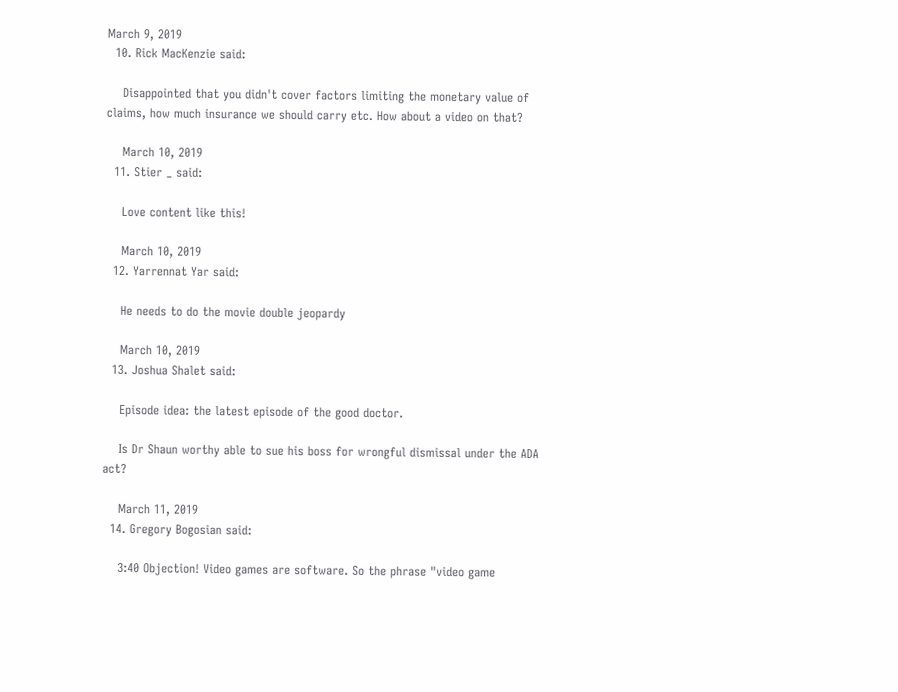March 9, 2019
  10. Rick MacKenzie said:

    Disappointed that you didn't cover factors limiting the monetary value of claims, how much insurance we should carry etc. How about a video on that?

    March 10, 2019
  11. Stier _ said:

    Love content like this!

    March 10, 2019
  12. Yarrennat Yar said:

    He needs to do the movie double jeopardy

    March 10, 2019
  13. Joshua Shalet said:

    Episode idea: the latest episode of the good doctor.

    Is Dr Shaun worthy able to sue his boss for wrongful dismissal under the ADA act?

    March 11, 2019
  14. Gregory Bogosian said:

    3:40 Objection! Video games are software. So the phrase "video game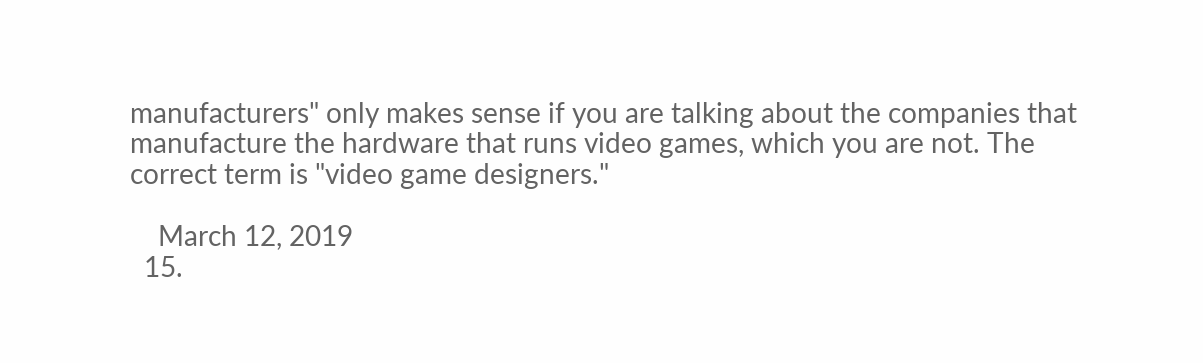manufacturers" only makes sense if you are talking about the companies that manufacture the hardware that runs video games, which you are not. The correct term is "video game designers."

    March 12, 2019
  15.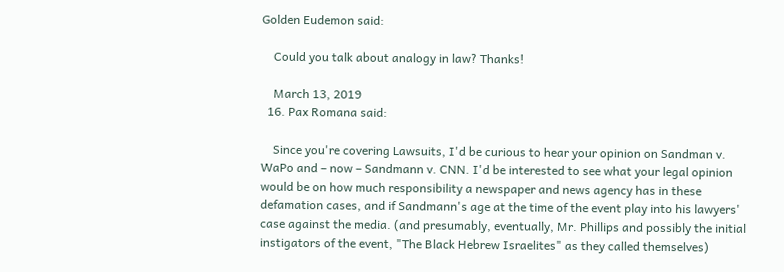Golden Eudemon said:

    Could you talk about analogy in law? Thanks!

    March 13, 2019
  16. Pax Romana said:

    Since you're covering Lawsuits, I'd be curious to hear your opinion on Sandman v. WaPo and – now – Sandmann v. CNN. I'd be interested to see what your legal opinion would be on how much responsibility a newspaper and news agency has in these defamation cases, and if Sandmann's age at the time of the event play into his lawyers' case against the media. (and presumably, eventually, Mr. Phillips and possibly the initial instigators of the event, "The Black Hebrew Israelites" as they called themselves)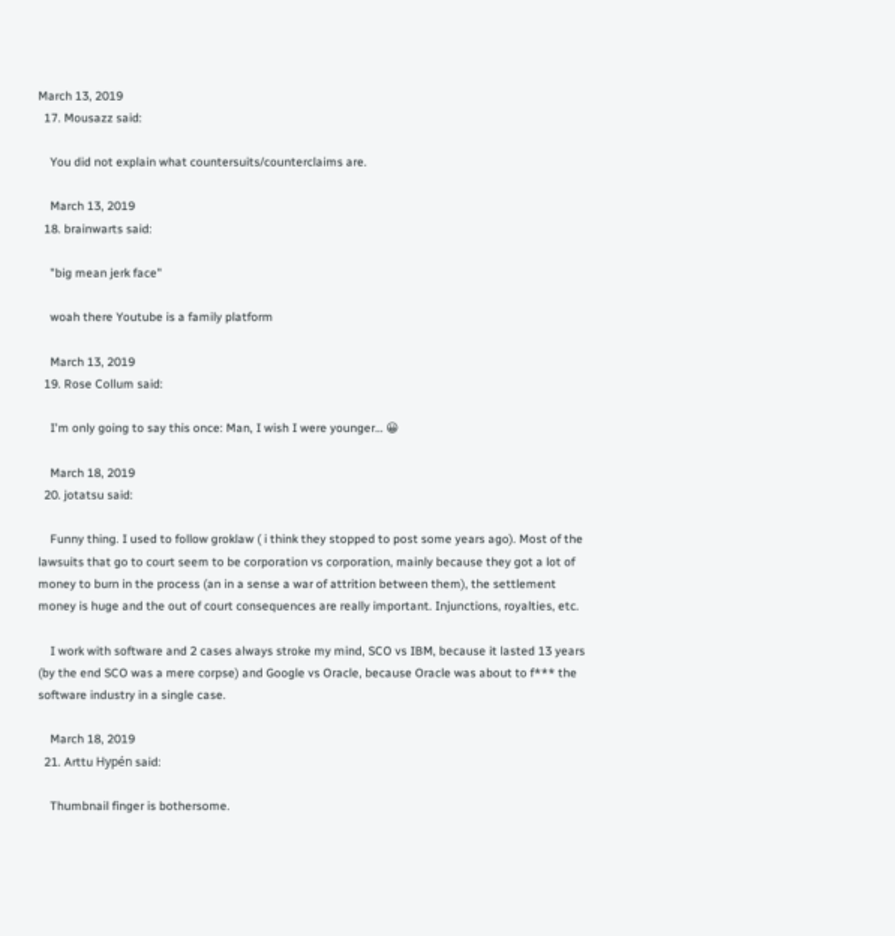March 13, 2019
  17. Mousazz said:

    You did not explain what countersuits/counterclaims are.

    March 13, 2019
  18. brainwarts said:

    "big mean jerk face"

    woah there Youtube is a family platform

    March 13, 2019
  19. Rose Collum said:

    I'm only going to say this once: Man, I wish I were younger… 😀

    March 18, 2019
  20. jotatsu said:

    Funny thing. I used to follow groklaw ( i think they stopped to post some years ago). Most of the lawsuits that go to court seem to be corporation vs corporation, mainly because they got a lot of money to burn in the process (an in a sense a war of attrition between them), the settlement money is huge and the out of court consequences are really important. Injunctions, royalties, etc.

    I work with software and 2 cases always stroke my mind, SCO vs IBM, because it lasted 13 years (by the end SCO was a mere corpse) and Google vs Oracle, because Oracle was about to f*** the software industry in a single case.

    March 18, 2019
  21. Arttu Hypén said:

    Thumbnail finger is bothersome.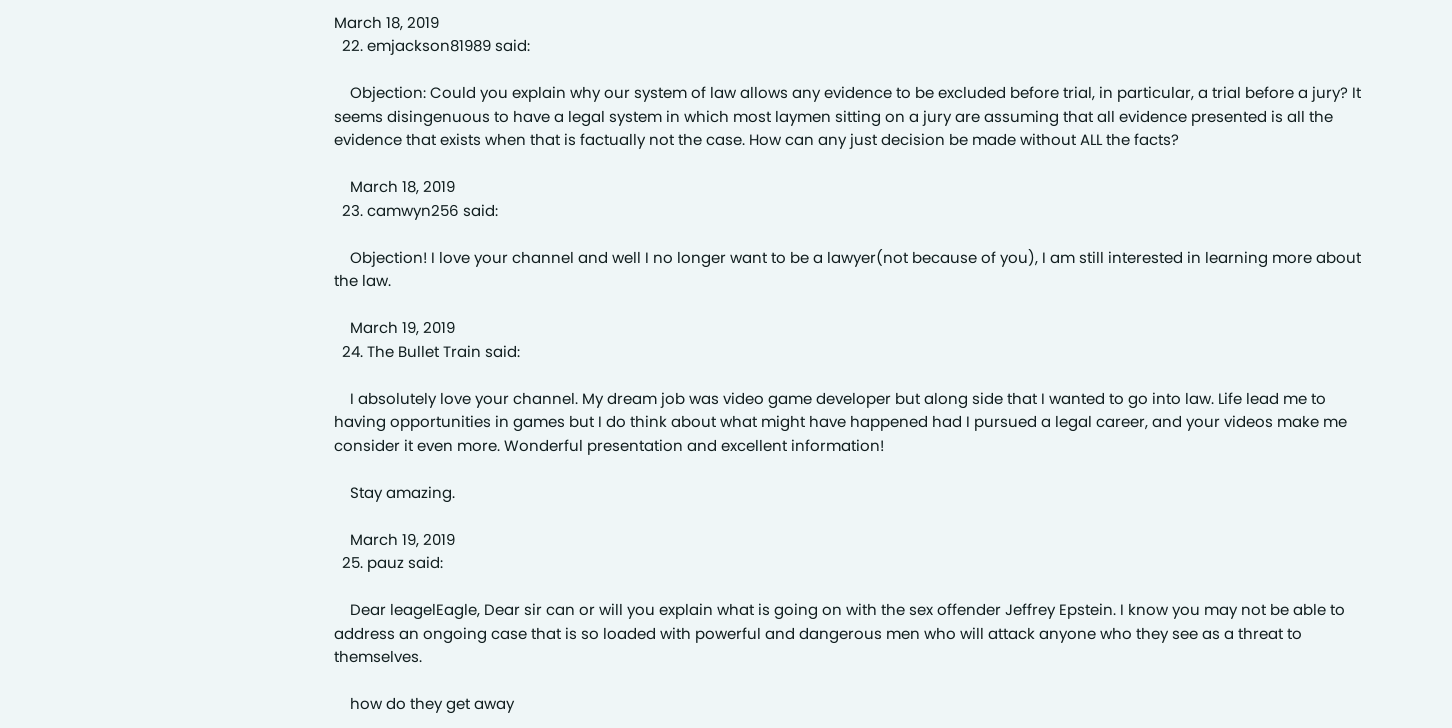March 18, 2019
  22. emjackson81989 said:

    Objection: Could you explain why our system of law allows any evidence to be excluded before trial, in particular, a trial before a jury? It seems disingenuous to have a legal system in which most laymen sitting on a jury are assuming that all evidence presented is all the evidence that exists when that is factually not the case. How can any just decision be made without ALL the facts?

    March 18, 2019
  23. camwyn256 said:

    Objection! I love your channel and well I no longer want to be a lawyer(not because of you), I am still interested in learning more about the law.

    March 19, 2019
  24. The Bullet Train said:

    I absolutely love your channel. My dream job was video game developer but along side that I wanted to go into law. Life lead me to having opportunities in games but I do think about what might have happened had I pursued a legal career, and your videos make me consider it even more. Wonderful presentation and excellent information!

    Stay amazing.

    March 19, 2019
  25. pauz said:

    Dear leagelEagle, Dear sir can or will you explain what is going on with the sex offender Jeffrey Epstein. I know you may not be able to address an ongoing case that is so loaded with powerful and dangerous men who will attack anyone who they see as a threat to themselves.

    how do they get away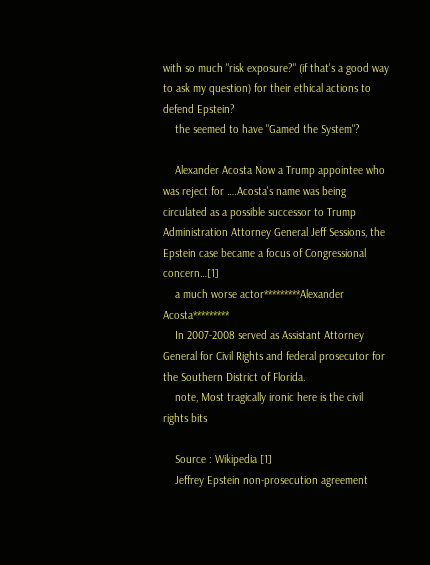with so much "risk exposure?" (if that's a good way to ask my question) for their ethical actions to defend Epstein?
    the seemed to have "Gamed the System"?

    Alexander Acosta Now a Trump appointee who was reject for ….Acosta's name was being circulated as a possible successor to Trump Administration Attorney General Jeff Sessions, the Epstein case became a focus of Congressional concern…[1]
    a much worse actor*********Alexander Acosta*********
    In 2007-2008 served as Assistant Attorney General for Civil Rights and federal prosecutor for the Southern District of Florida.
    note, Most tragically ironic here is the civil rights bits

    Source : Wikipedia [1]
    Jeffrey Epstein non-prosecution agreement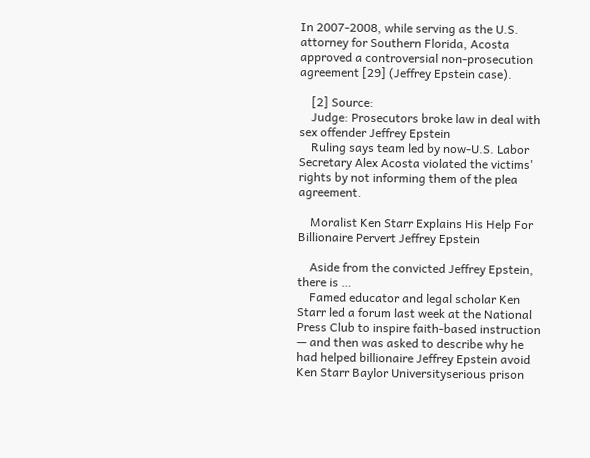In 2007-2008, while serving as the U.S. attorney for Southern Florida, Acosta approved a controversial non-prosecution agreement [29] (Jeffrey Epstein case).

    [2] Source:
    Judge: Prosecutors broke law in deal with sex offender Jeffrey Epstein
    Ruling says team led by now-U.S. Labor Secretary Alex Acosta violated the victims' rights by not informing them of the plea agreement.

    Moralist Ken Starr Explains His Help For Billionaire Pervert Jeffrey Epstein

    Aside from the convicted Jeffrey Epstein, there is …
    Famed educator and legal scholar Ken Starr led a forum last week at the National Press Club to inspire faith-based instruction — and then was asked to describe why he had helped billionaire Jeffrey Epstein avoid Ken Starr Baylor Universityserious prison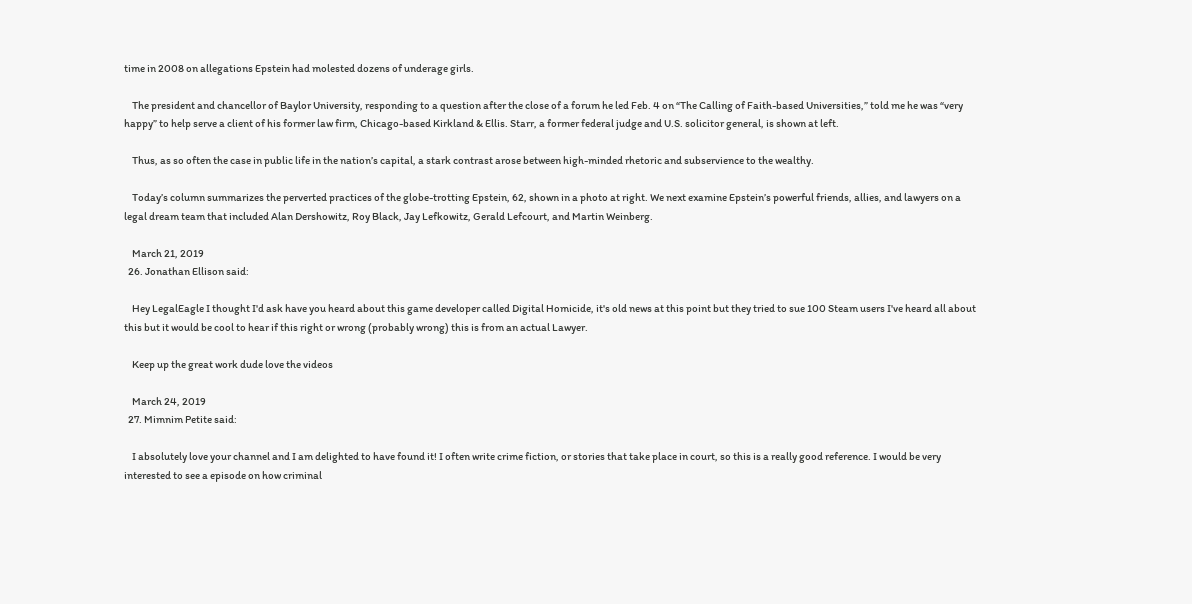time in 2008 on allegations Epstein had molested dozens of underage girls.

    The president and chancellor of Baylor University, responding to a question after the close of a forum he led Feb. 4 on “The Calling of Faith-based Universities,” told me he was “very happy” to help serve a client of his former law firm, Chicago-based Kirkland & Ellis. Starr, a former federal judge and U.S. solicitor general, is shown at left.

    Thus, as so often the case in public life in the nation’s capital, a stark contrast arose between high-minded rhetoric and subservience to the wealthy.

    Today’s column summarizes the perverted practices of the globe-trotting Epstein, 62, shown in a photo at right. We next examine Epstein’s powerful friends, allies, and lawyers on a legal dream team that included Alan Dershowitz, Roy Black, Jay Lefkowitz, Gerald Lefcourt, and Martin Weinberg.

    March 21, 2019
  26. Jonathan Ellison said:

    Hey LegalEagle I thought I'd ask have you heard about this game developer called Digital Homicide, it's old news at this point but they tried to sue 100 Steam users I've heard all about this but it would be cool to hear if this right or wrong (probably wrong) this is from an actual Lawyer.

    Keep up the great work dude love the videos

    March 24, 2019
  27. Mimnim Petite said:

    I absolutely love your channel and I am delighted to have found it! I often write crime fiction, or stories that take place in court, so this is a really good reference. I would be very interested to see a episode on how criminal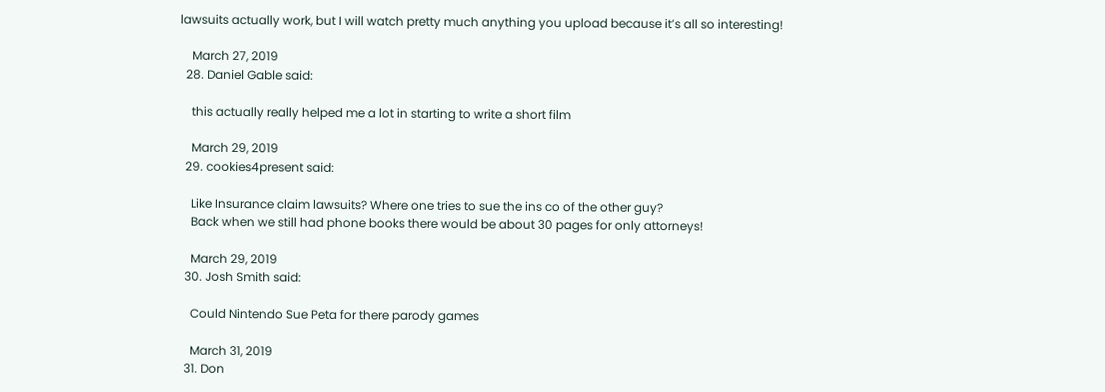lawsuits actually work, but I will watch pretty much anything you upload because it’s all so interesting!

    March 27, 2019
  28. Daniel Gable said:

    this actually really helped me a lot in starting to write a short film

    March 29, 2019
  29. cookies4present said:

    Like Insurance claim lawsuits? Where one tries to sue the ins co of the other guy?
    Back when we still had phone books there would be about 30 pages for only attorneys!

    March 29, 2019
  30. Josh Smith said:

    Could Nintendo Sue Peta for there parody games

    March 31, 2019
  31. Don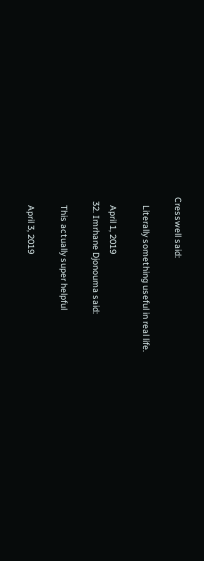Cresswell said:

    Literally something useful in real life.

    April 1, 2019
  32. Imrhane Djonouma said:

    This actually super helpful

    April 3, 2019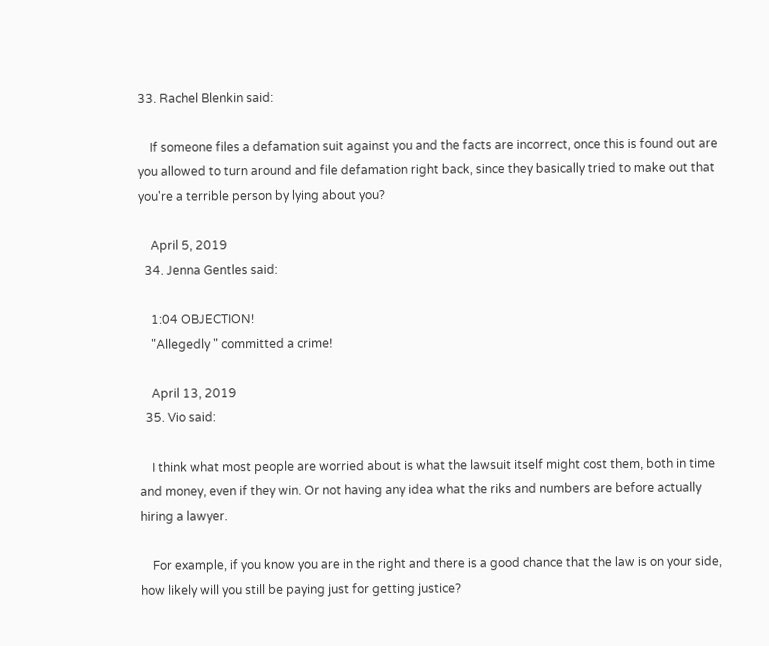33. Rachel Blenkin said:

    If someone files a defamation suit against you and the facts are incorrect, once this is found out are you allowed to turn around and file defamation right back, since they basically tried to make out that you're a terrible person by lying about you?

    April 5, 2019
  34. Jenna Gentles said:

    1:04 OBJECTION!
    "Allegedly " committed a crime!

    April 13, 2019
  35. Vio said:

    I think what most people are worried about is what the lawsuit itself might cost them, both in time and money, even if they win. Or not having any idea what the riks and numbers are before actually hiring a lawyer.

    For example, if you know you are in the right and there is a good chance that the law is on your side, how likely will you still be paying just for getting justice?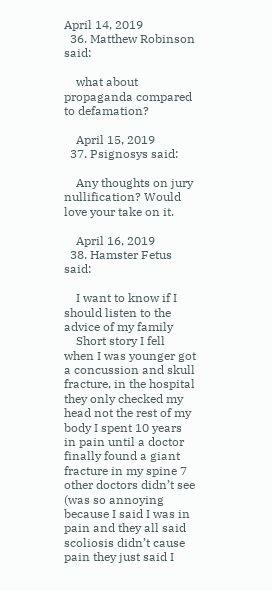April 14, 2019
  36. Matthew Robinson said:

    what about propaganda compared to defamation?

    April 15, 2019
  37. Psignosys said:

    Any thoughts on jury nullification? Would love your take on it.

    April 16, 2019
  38. Hamster Fetus said:

    I want to know if I should listen to the advice of my family
    Short story I fell when I was younger got a concussion and skull fracture, in the hospital they only checked my head not the rest of my body I spent 10 years in pain until a doctor finally found a giant fracture in my spine 7 other doctors didn’t see (was so annoying because I said I was in pain and they all said scoliosis didn’t cause pain they just said I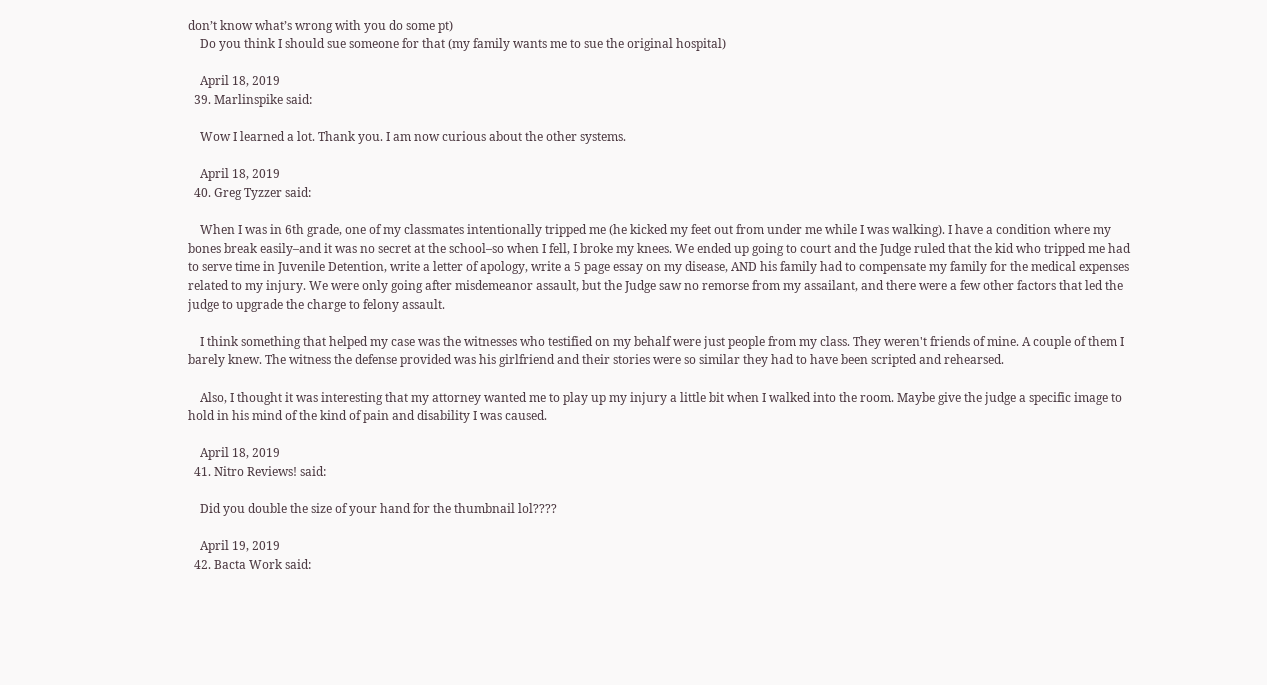don’t know what’s wrong with you do some pt)
    Do you think I should sue someone for that (my family wants me to sue the original hospital)

    April 18, 2019
  39. Marlinspike said:

    Wow I learned a lot. Thank you. I am now curious about the other systems.

    April 18, 2019
  40. Greg Tyzzer said:

    When I was in 6th grade, one of my classmates intentionally tripped me (he kicked my feet out from under me while I was walking). I have a condition where my bones break easily–and it was no secret at the school–so when I fell, I broke my knees. We ended up going to court and the Judge ruled that the kid who tripped me had to serve time in Juvenile Detention, write a letter of apology, write a 5 page essay on my disease, AND his family had to compensate my family for the medical expenses related to my injury. We were only going after misdemeanor assault, but the Judge saw no remorse from my assailant, and there were a few other factors that led the judge to upgrade the charge to felony assault.

    I think something that helped my case was the witnesses who testified on my behalf were just people from my class. They weren't friends of mine. A couple of them I barely knew. The witness the defense provided was his girlfriend and their stories were so similar they had to have been scripted and rehearsed.

    Also, I thought it was interesting that my attorney wanted me to play up my injury a little bit when I walked into the room. Maybe give the judge a specific image to hold in his mind of the kind of pain and disability I was caused.

    April 18, 2019
  41. Nitro Reviews! said:

    Did you double the size of your hand for the thumbnail lol????

    April 19, 2019
  42. Bacta Work said: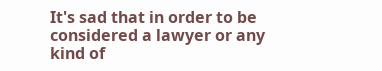It's sad that in order to be considered a lawyer or any kind of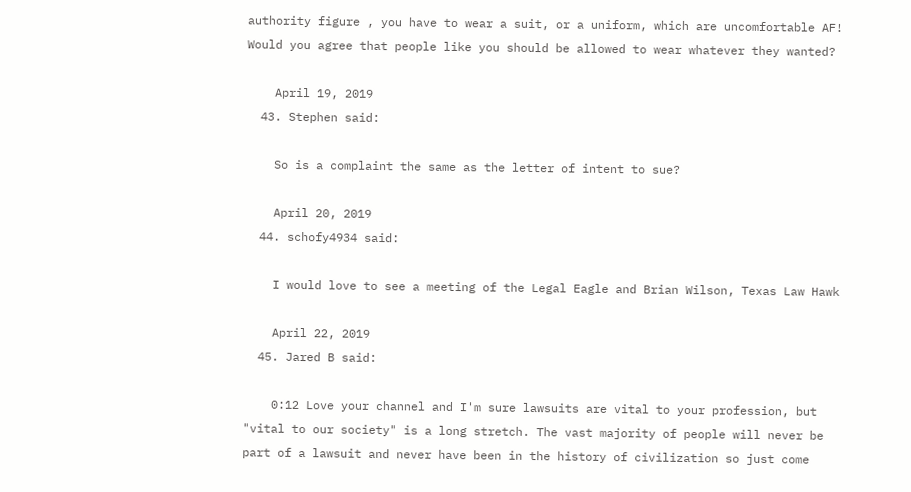authority figure , you have to wear a suit, or a uniform, which are uncomfortable AF! Would you agree that people like you should be allowed to wear whatever they wanted?

    April 19, 2019
  43. Stephen said:

    So is a complaint the same as the letter of intent to sue?

    April 20, 2019
  44. schofy4934 said:

    I would love to see a meeting of the Legal Eagle and Brian Wilson, Texas Law Hawk

    April 22, 2019
  45. Jared B said:

    0:12 Love your channel and I'm sure lawsuits are vital to your profession, but "vital to our society" is a long stretch. The vast majority of people will never be part of a lawsuit and never have been in the history of civilization so just come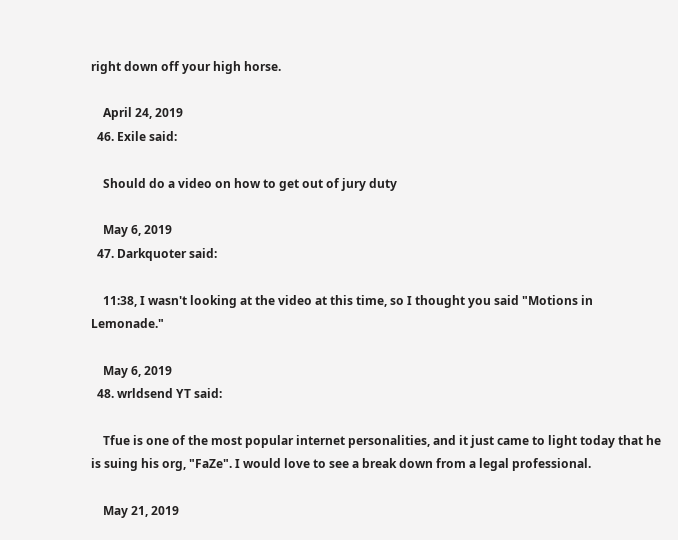right down off your high horse.

    April 24, 2019
  46. Exile said:

    Should do a video on how to get out of jury duty

    May 6, 2019
  47. Darkquoter said:

    11:38, I wasn't looking at the video at this time, so I thought you said "Motions in Lemonade."

    May 6, 2019
  48. wrldsend YT said:

    Tfue is one of the most popular internet personalities, and it just came to light today that he is suing his org, "FaZe". I would love to see a break down from a legal professional.

    May 21, 2019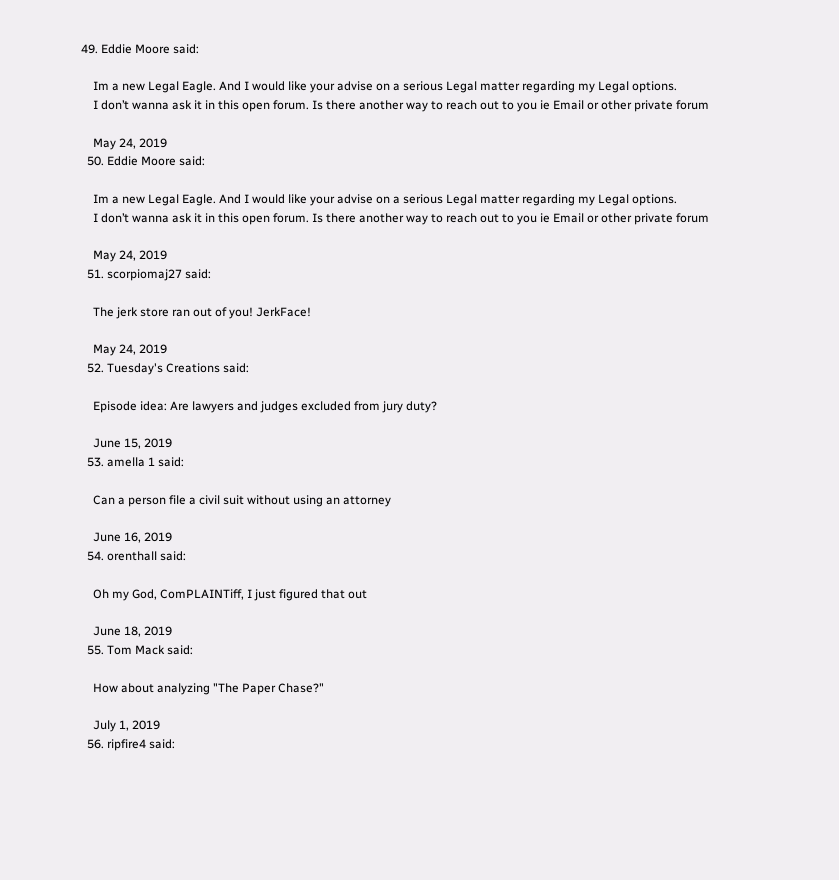49. Eddie Moore said:

    Im a new Legal Eagle. And I would like your advise on a serious Legal matter regarding my Legal options.
    I don’t wanna ask it in this open forum. Is there another way to reach out to you ie Email or other private forum

    May 24, 2019
  50. Eddie Moore said:

    Im a new Legal Eagle. And I would like your advise on a serious Legal matter regarding my Legal options.
    I don’t wanna ask it in this open forum. Is there another way to reach out to you ie Email or other private forum

    May 24, 2019
  51. scorpiomaj27 said:

    The jerk store ran out of you! JerkFace!

    May 24, 2019
  52. Tuesday's Creations said:

    Episode idea: Are lawyers and judges excluded from jury duty?

    June 15, 2019
  53. amella 1 said:

    Can a person file a civil suit without using an attorney

    June 16, 2019
  54. orenthall said:

    Oh my God, ComPLAINTiff, I just figured that out

    June 18, 2019
  55. Tom Mack said:

    How about analyzing "The Paper Chase?"

    July 1, 2019
  56. ripfire4 said: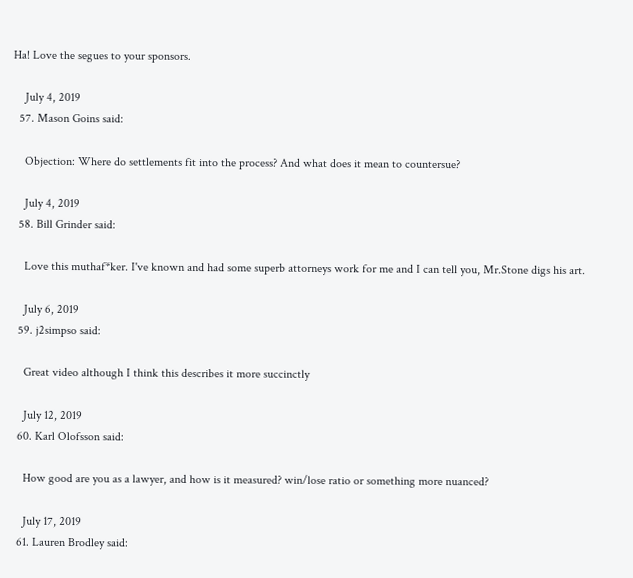Ha! Love the segues to your sponsors.

    July 4, 2019
  57. Mason Goins said:

    Objection: Where do settlements fit into the process? And what does it mean to countersue?

    July 4, 2019
  58. Bill Grinder said:

    Love this muthaf*ker. I've known and had some superb attorneys work for me and I can tell you, Mr.Stone digs his art.

    July 6, 2019
  59. j2simpso said:

    Great video although I think this describes it more succinctly

    July 12, 2019
  60. Karl Olofsson said:

    How good are you as a lawyer, and how is it measured? win/lose ratio or something more nuanced?

    July 17, 2019
  61. Lauren Brodley said: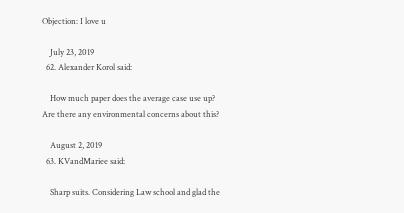Objection: I love u

    July 23, 2019
  62. Alexander Korol said:

    How much paper does the average case use up? Are there any environmental concerns about this?

    August 2, 2019
  63. KVandMariee said:

    Sharp suits. Considering Law school and glad the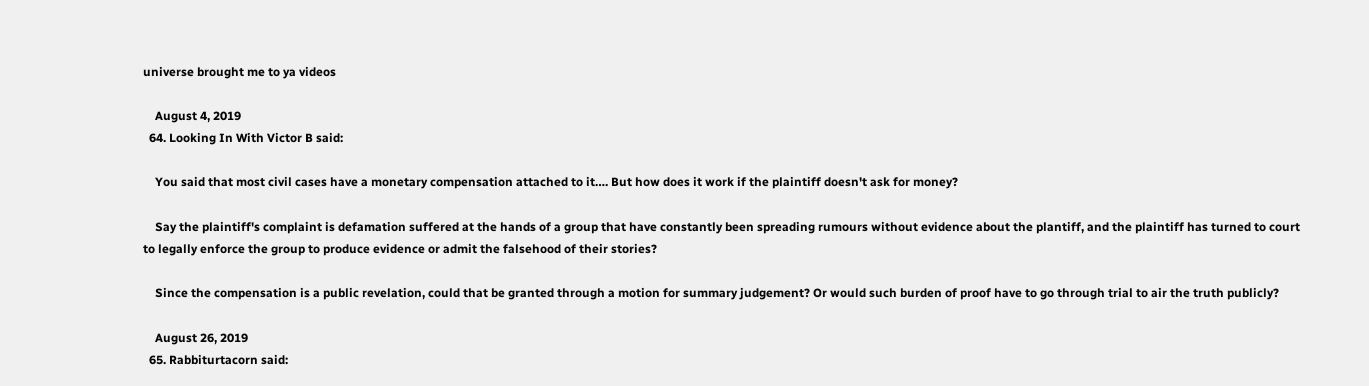universe brought me to ya videos

    August 4, 2019
  64. Looking In With Victor B said:

    You said that most civil cases have a monetary compensation attached to it…. But how does it work if the plaintiff doesn't ask for money?

    Say the plaintiff's complaint is defamation suffered at the hands of a group that have constantly been spreading rumours without evidence about the plantiff, and the plaintiff has turned to court to legally enforce the group to produce evidence or admit the falsehood of their stories?

    Since the compensation is a public revelation, could that be granted through a motion for summary judgement? Or would such burden of proof have to go through trial to air the truth publicly?

    August 26, 2019
  65. Rabbiturtacorn said: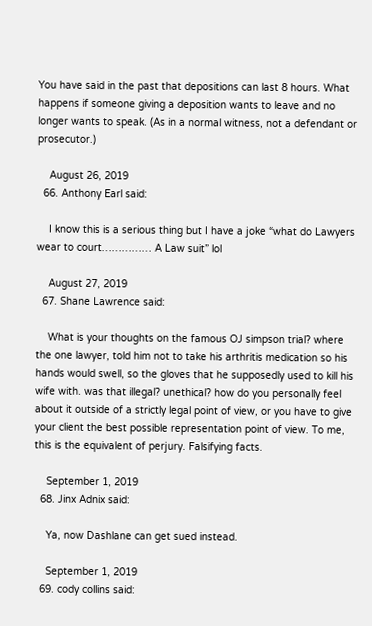You have said in the past that depositions can last 8 hours. What happens if someone giving a deposition wants to leave and no longer wants to speak. (As in a normal witness, not a defendant or prosecutor.)

    August 26, 2019
  66. Anthony Earl said:

    I know this is a serious thing but I have a joke “what do Lawyers wear to court…………… A Law suit” lol

    August 27, 2019
  67. Shane Lawrence said:

    What is your thoughts on the famous OJ simpson trial? where the one lawyer, told him not to take his arthritis medication so his hands would swell, so the gloves that he supposedly used to kill his wife with. was that illegal? unethical? how do you personally feel about it outside of a strictly legal point of view, or you have to give your client the best possible representation point of view. To me, this is the equivalent of perjury. Falsifying facts.

    September 1, 2019
  68. Jinx Adnix said:

    Ya, now Dashlane can get sued instead.

    September 1, 2019
  69. cody collins said: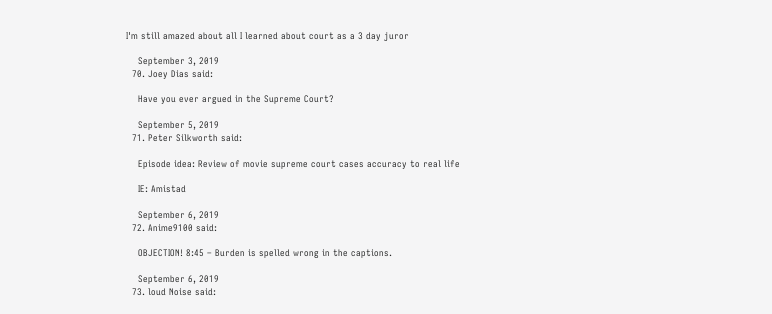I'm still amazed about all I learned about court as a 3 day juror

    September 3, 2019
  70. Joey Dias said:

    Have you ever argued in the Supreme Court?

    September 5, 2019
  71. Peter Silkworth said:

    Episode idea: Review of movie supreme court cases accuracy to real life

    IE: Amistad

    September 6, 2019
  72. Anime9100 said:

    OBJECTION! 8:45 – Burden is spelled wrong in the captions.

    September 6, 2019
  73. loud Noise said: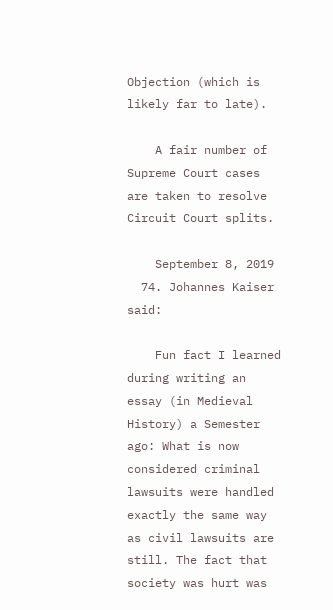Objection (which is likely far to late).

    A fair number of Supreme Court cases are taken to resolve Circuit Court splits.

    September 8, 2019
  74. Johannes Kaiser said:

    Fun fact I learned during writing an essay (in Medieval History) a Semester ago: What is now considered criminal lawsuits were handled exactly the same way as civil lawsuits are still. The fact that society was hurt was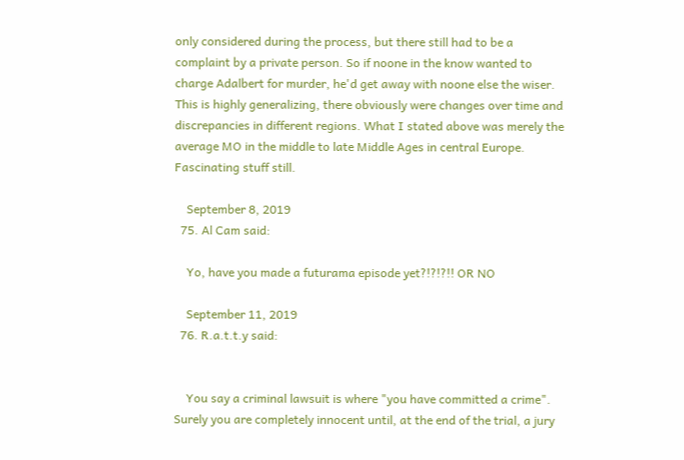only considered during the process, but there still had to be a complaint by a private person. So if noone in the know wanted to charge Adalbert for murder, he'd get away with noone else the wiser. This is highly generalizing, there obviously were changes over time and discrepancies in different regions. What I stated above was merely the average MO in the middle to late Middle Ages in central Europe. Fascinating stuff still.

    September 8, 2019
  75. Al Cam said:

    Yo, have you made a futurama episode yet?!?!?!! OR NO

    September 11, 2019
  76. R.a.t.t.y said:


    You say a criminal lawsuit is where "you have committed a crime". Surely you are completely innocent until, at the end of the trial, a jury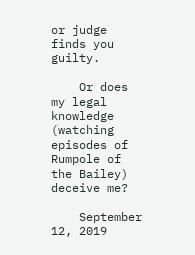or judge finds you guilty.

    Or does my legal knowledge (watching episodes of Rumpole of the Bailey) deceive me?

    September 12, 2019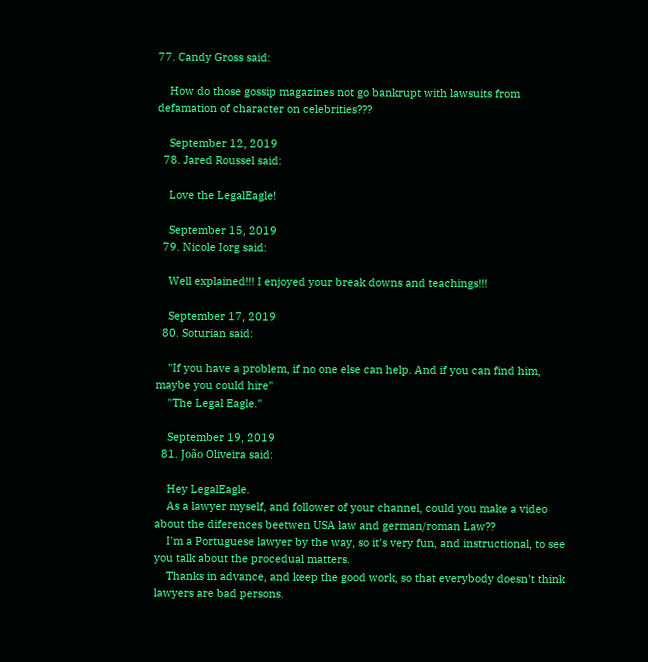77. Candy Gross said:

    How do those gossip magazines not go bankrupt with lawsuits from defamation of character on celebrities???

    September 12, 2019
  78. Jared Roussel said:

    Love the LegalEagle!

    September 15, 2019
  79. Nicole Iorg said:

    Well explained!!! I enjoyed your break downs and teachings!!!

    September 17, 2019
  80. Soturian said:

    "If you have a problem, if no one else can help. And if you can find him, maybe you could hire"
    "The Legal Eagle."

    September 19, 2019
  81. João Oliveira said:

    Hey LegalEagle.
    As a lawyer myself, and follower of your channel, could you make a video about the diferences beetwen USA law and german/roman Law??
    I'm a Portuguese lawyer by the way, so it's very fun, and instructional, to see you talk about the procedual matters.
    Thanks in advance, and keep the good work, so that everybody doesn't think lawyers are bad persons.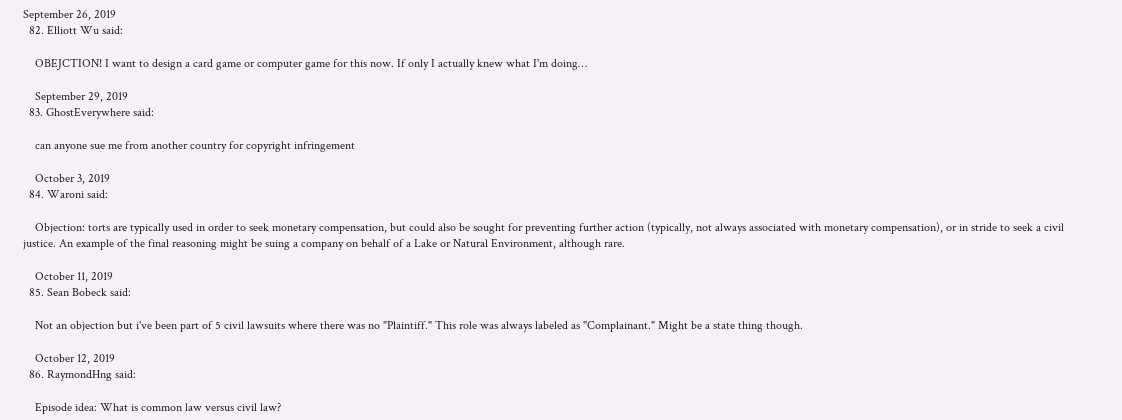September 26, 2019
  82. Elliott Wu said:

    OBEJCTION! I want to design a card game or computer game for this now. If only I actually knew what I'm doing…

    September 29, 2019
  83. GhostEverywhere said:

    can anyone sue me from another country for copyright infringement

    October 3, 2019
  84. Waroni said:

    Objection: torts are typically used in order to seek monetary compensation, but could also be sought for preventing further action (typically, not always associated with monetary compensation), or in stride to seek a civil justice. An example of the final reasoning might be suing a company on behalf of a Lake or Natural Environment, although rare.

    October 11, 2019
  85. Sean Bobeck said:

    Not an objection but i've been part of 5 civil lawsuits where there was no "Plaintiff." This role was always labeled as "Complainant." Might be a state thing though.

    October 12, 2019
  86. RaymondHng said:

    Episode idea: What is common law versus civil law?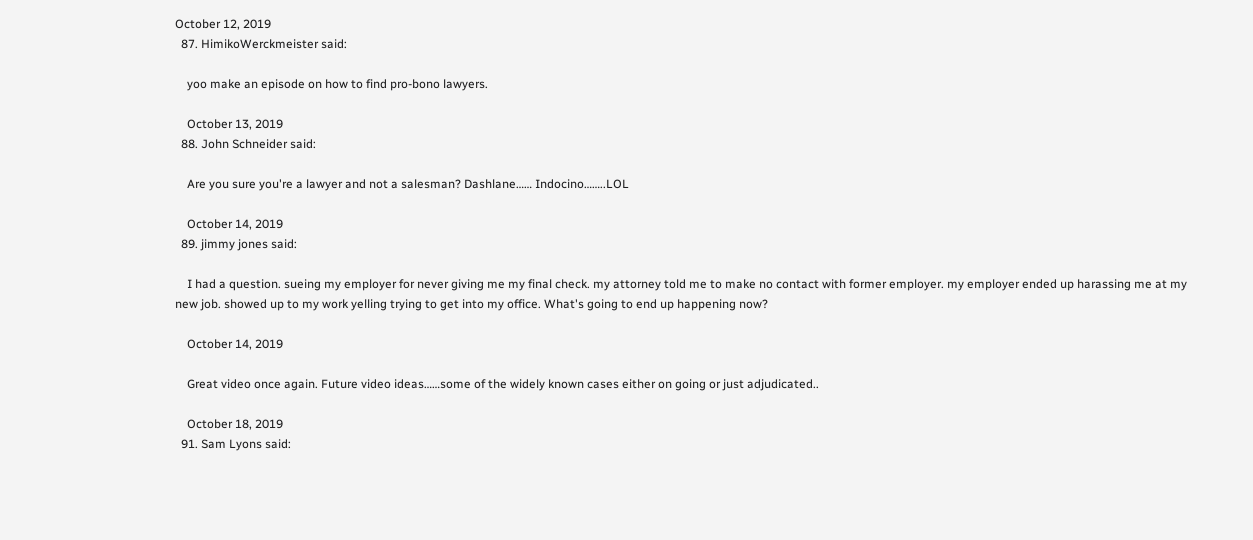October 12, 2019
  87. HimikoWerckmeister said:

    yoo make an episode on how to find pro-bono lawyers.

    October 13, 2019
  88. John Schneider said:

    Are you sure you're a lawyer and not a salesman? Dashlane…… Indocino……..LOL

    October 14, 2019
  89. jimmy jones said:

    I had a question. sueing my employer for never giving me my final check. my attorney told me to make no contact with former employer. my employer ended up harassing me at my new job. showed up to my work yelling trying to get into my office. What's going to end up happening now?

    October 14, 2019

    Great video once again. Future video ideas……some of the widely known cases either on going or just adjudicated..

    October 18, 2019
  91. Sam Lyons said: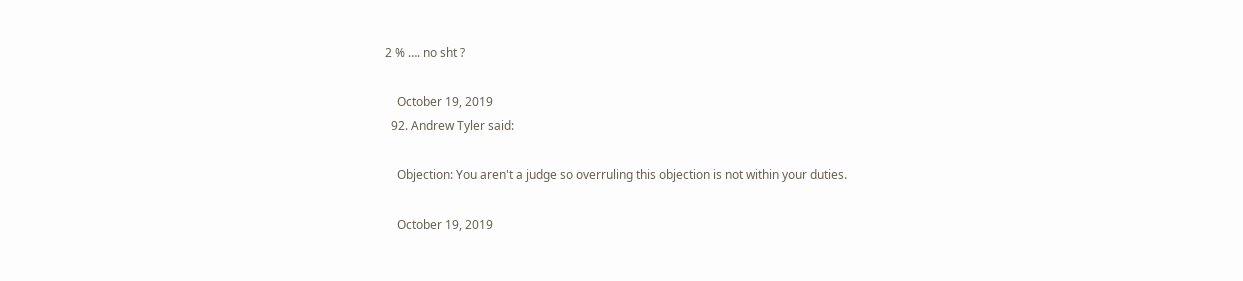2 % …. no sht ?

    October 19, 2019
  92. Andrew Tyler said:

    Objection: You aren't a judge so overruling this objection is not within your duties.

    October 19, 2019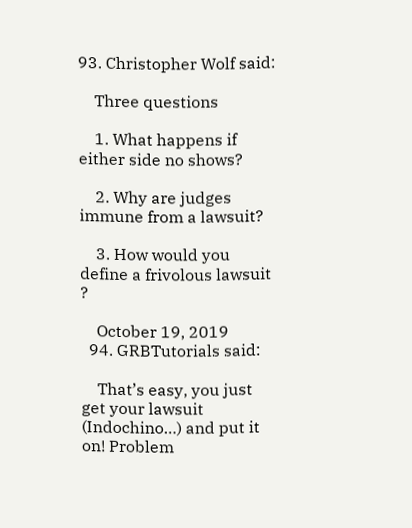93. Christopher Wolf said:

    Three questions

    1. What happens if either side no shows?

    2. Why are judges immune from a lawsuit?

    3. How would you define a frivolous lawsuit ?

    October 19, 2019
  94. GRBTutorials said:

    That’s easy, you just get your lawsuit (Indochino…) and put it on! Problem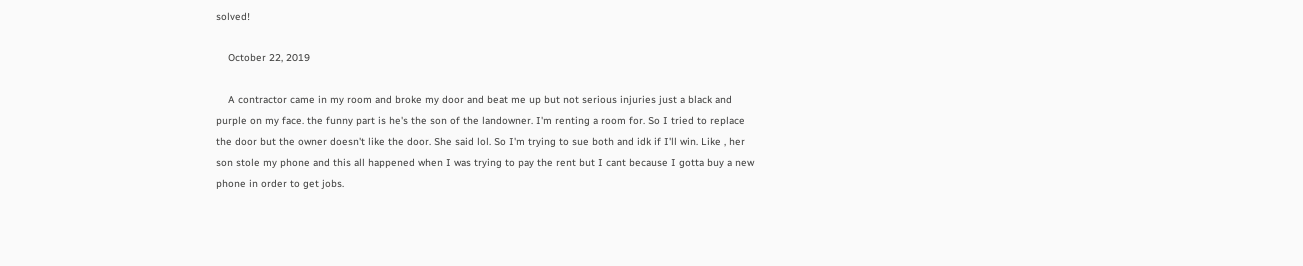solved!

    October 22, 2019

    A contractor came in my room and broke my door and beat me up but not serious injuries just a black and purple on my face. the funny part is he's the son of the landowner. I'm renting a room for. So I tried to replace the door but the owner doesn't like the door. She said lol. So I'm trying to sue both and idk if I'll win. Like , her son stole my phone and this all happened when I was trying to pay the rent but I cant because I gotta buy a new phone in order to get jobs.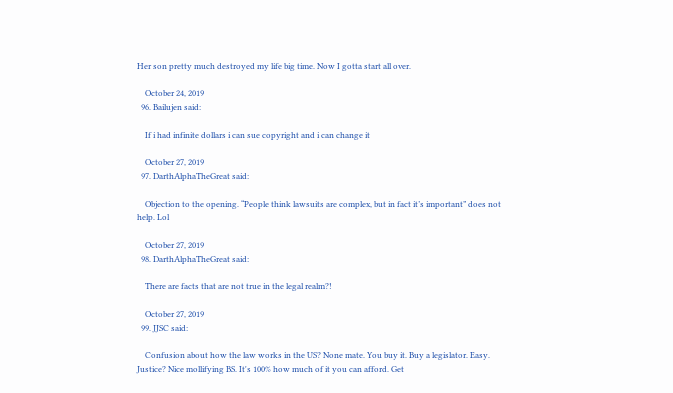Her son pretty much destroyed my life big time. Now I gotta start all over.

    October 24, 2019
  96. Bailujen said:

    If i had infinite dollars i can sue copyright and i can change it

    October 27, 2019
  97. DarthAlphaTheGreat said:

    Objection to the opening. “People think lawsuits are complex, but in fact it’s important” does not help. Lol

    October 27, 2019
  98. DarthAlphaTheGreat said:

    There are facts that are not true in the legal realm?!

    October 27, 2019
  99. JJSC said:

    Confusion about how the law works in the US? None mate. You buy it. Buy a legislator. Easy. Justice? Nice mollifying BS. It's 100% how much of it you can afford. Get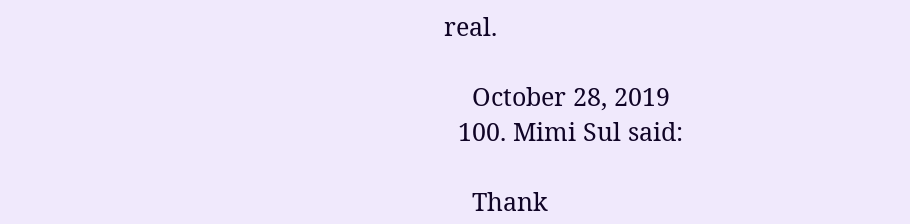real.

    October 28, 2019
  100. Mimi Sul said:

    Thank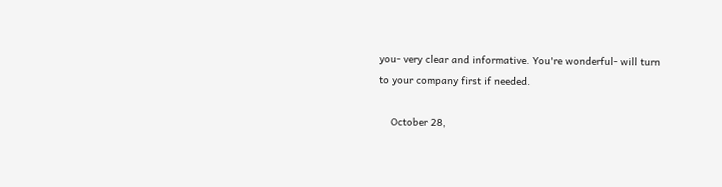you- very clear and informative. You're wonderful- will turn to your company first if needed.

    October 28,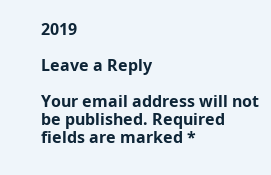2019

Leave a Reply

Your email address will not be published. Required fields are marked *